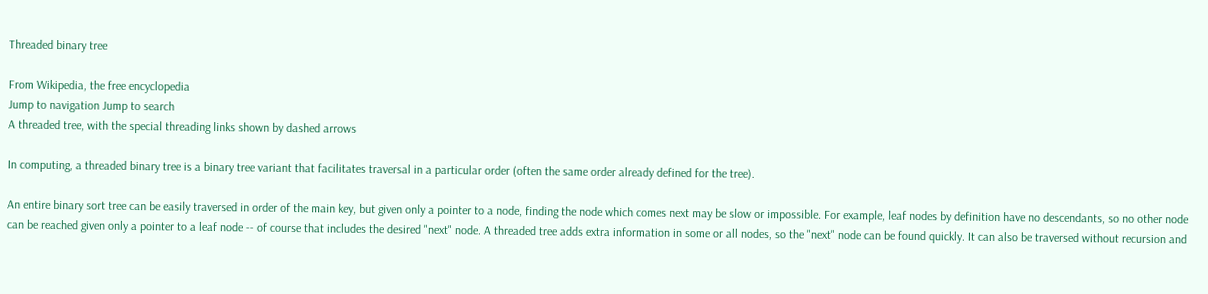Threaded binary tree

From Wikipedia, the free encyclopedia
Jump to navigation Jump to search
A threaded tree, with the special threading links shown by dashed arrows

In computing, a threaded binary tree is a binary tree variant that facilitates traversal in a particular order (often the same order already defined for the tree).

An entire binary sort tree can be easily traversed in order of the main key, but given only a pointer to a node, finding the node which comes next may be slow or impossible. For example, leaf nodes by definition have no descendants, so no other node can be reached given only a pointer to a leaf node -- of course that includes the desired "next" node. A threaded tree adds extra information in some or all nodes, so the "next" node can be found quickly. It can also be traversed without recursion and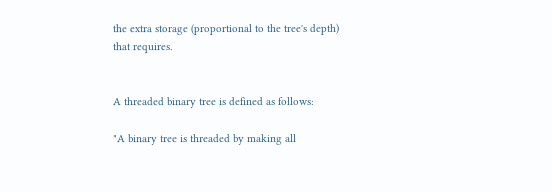the extra storage (proportional to the tree's depth) that requires.


A threaded binary tree is defined as follows:

"A binary tree is threaded by making all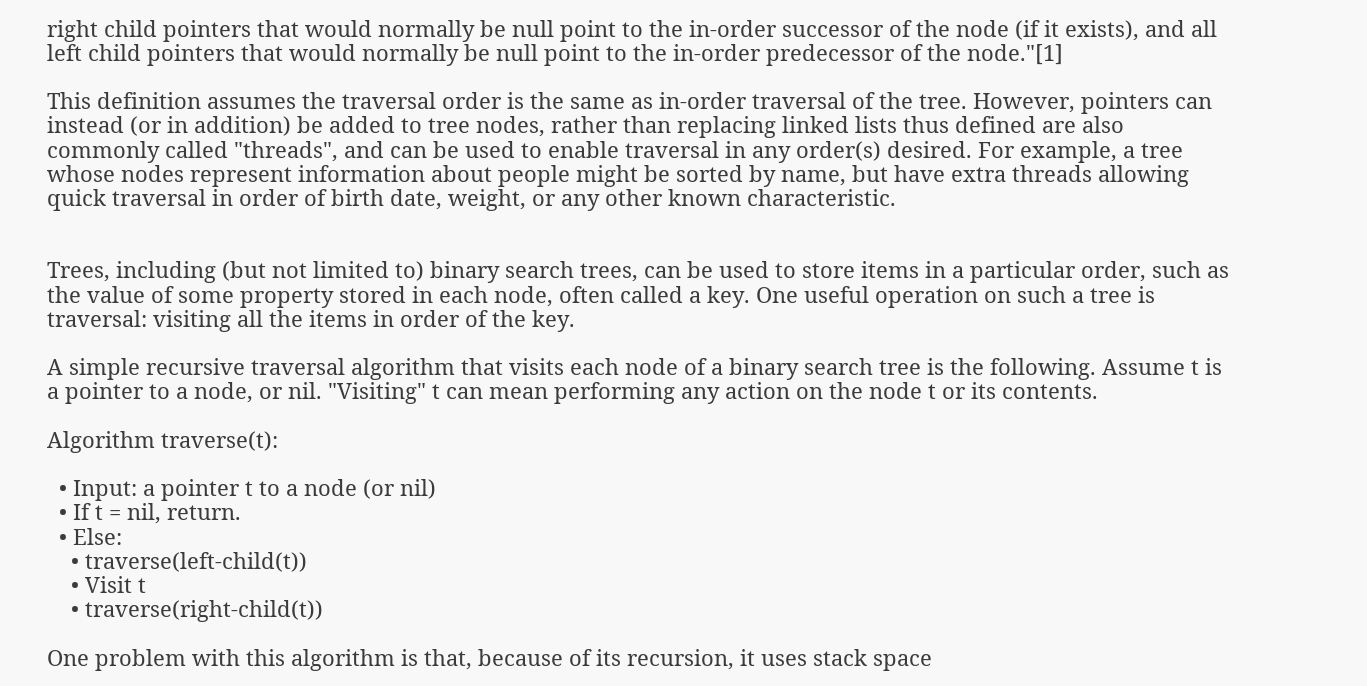right child pointers that would normally be null point to the in-order successor of the node (if it exists), and all left child pointers that would normally be null point to the in-order predecessor of the node."[1]

This definition assumes the traversal order is the same as in-order traversal of the tree. However, pointers can instead (or in addition) be added to tree nodes, rather than replacing linked lists thus defined are also commonly called "threads", and can be used to enable traversal in any order(s) desired. For example, a tree whose nodes represent information about people might be sorted by name, but have extra threads allowing quick traversal in order of birth date, weight, or any other known characteristic.


Trees, including (but not limited to) binary search trees, can be used to store items in a particular order, such as the value of some property stored in each node, often called a key. One useful operation on such a tree is traversal: visiting all the items in order of the key.

A simple recursive traversal algorithm that visits each node of a binary search tree is the following. Assume t is a pointer to a node, or nil. "Visiting" t can mean performing any action on the node t or its contents.

Algorithm traverse(t):

  • Input: a pointer t to a node (or nil)
  • If t = nil, return.
  • Else:
    • traverse(left-child(t))
    • Visit t
    • traverse(right-child(t))

One problem with this algorithm is that, because of its recursion, it uses stack space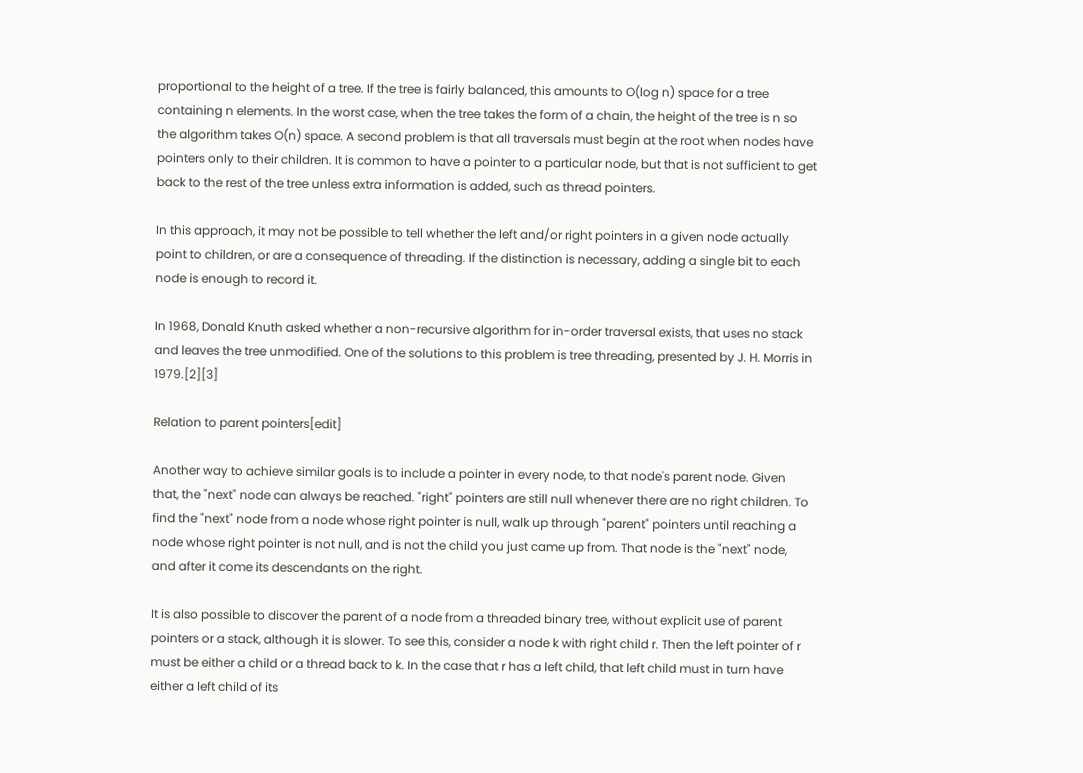proportional to the height of a tree. If the tree is fairly balanced, this amounts to O(log n) space for a tree containing n elements. In the worst case, when the tree takes the form of a chain, the height of the tree is n so the algorithm takes O(n) space. A second problem is that all traversals must begin at the root when nodes have pointers only to their children. It is common to have a pointer to a particular node, but that is not sufficient to get back to the rest of the tree unless extra information is added, such as thread pointers.

In this approach, it may not be possible to tell whether the left and/or right pointers in a given node actually point to children, or are a consequence of threading. If the distinction is necessary, adding a single bit to each node is enough to record it.

In 1968, Donald Knuth asked whether a non-recursive algorithm for in-order traversal exists, that uses no stack and leaves the tree unmodified. One of the solutions to this problem is tree threading, presented by J. H. Morris in 1979.[2][3]

Relation to parent pointers[edit]

Another way to achieve similar goals is to include a pointer in every node, to that node's parent node. Given that, the "next" node can always be reached. "right" pointers are still null whenever there are no right children. To find the "next" node from a node whose right pointer is null, walk up through "parent" pointers until reaching a node whose right pointer is not null, and is not the child you just came up from. That node is the "next" node, and after it come its descendants on the right.

It is also possible to discover the parent of a node from a threaded binary tree, without explicit use of parent pointers or a stack, although it is slower. To see this, consider a node k with right child r. Then the left pointer of r must be either a child or a thread back to k. In the case that r has a left child, that left child must in turn have either a left child of its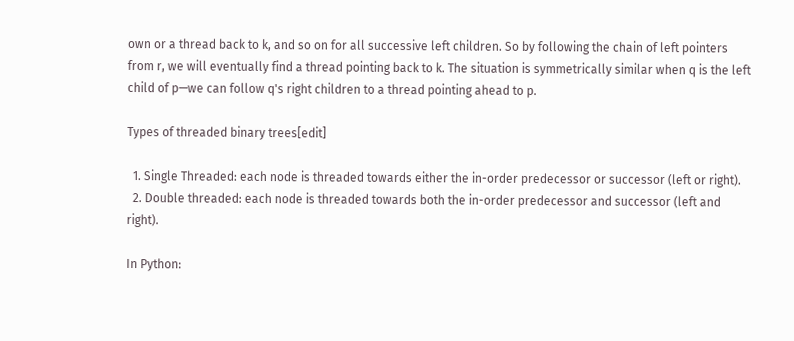own or a thread back to k, and so on for all successive left children. So by following the chain of left pointers from r, we will eventually find a thread pointing back to k. The situation is symmetrically similar when q is the left child of p—we can follow q's right children to a thread pointing ahead to p.

Types of threaded binary trees[edit]

  1. Single Threaded: each node is threaded towards either the in-order predecessor or successor (left or right).
  2. Double threaded: each node is threaded towards both the in-order predecessor and successor (left and right).

In Python: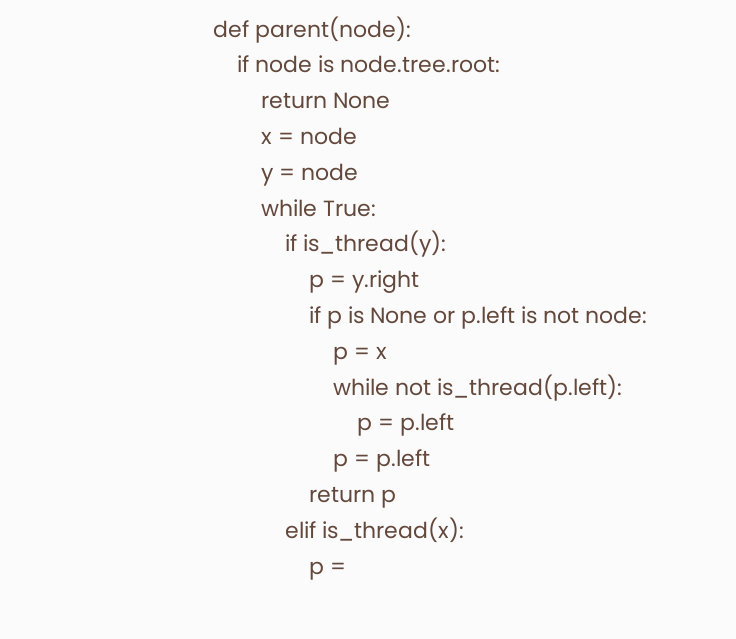def parent(node):
    if node is node.tree.root:
        return None
        x = node
        y = node
        while True:
            if is_thread(y):
                p = y.right
                if p is None or p.left is not node:
                    p = x
                    while not is_thread(p.left):
                        p = p.left
                    p = p.left
                return p
            elif is_thread(x):
                p =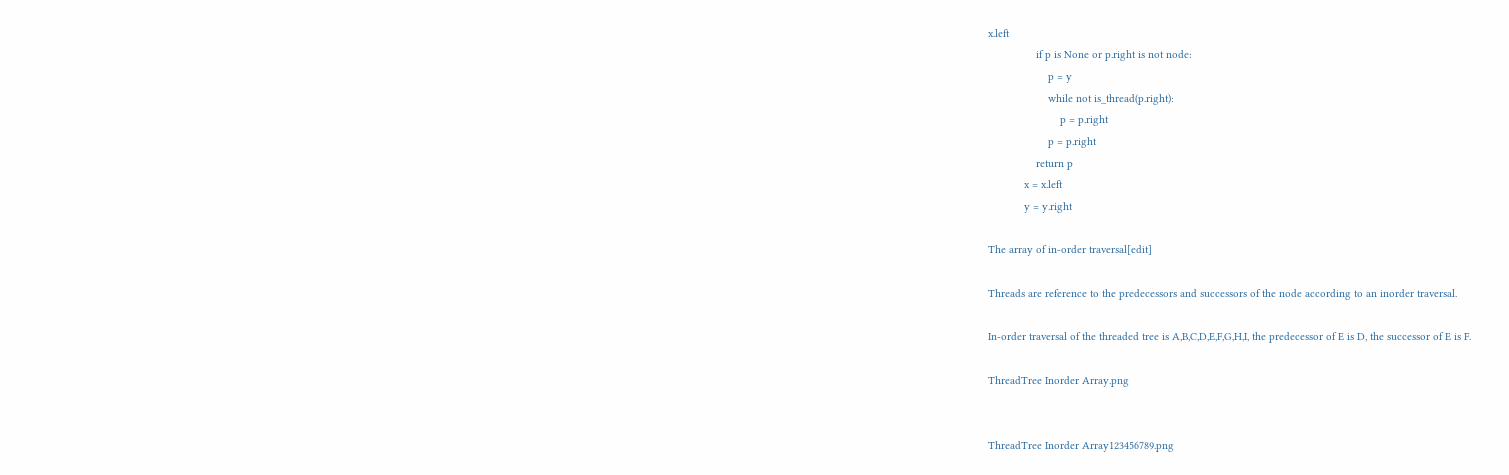x.left
                if p is None or p.right is not node:
                    p = y
                    while not is_thread(p.right):
                        p = p.right
                    p = p.right
                return p
            x = x.left
            y = y.right

The array of in-order traversal[edit]

Threads are reference to the predecessors and successors of the node according to an inorder traversal.

In-order traversal of the threaded tree is A,B,C,D,E,F,G,H,I, the predecessor of E is D, the successor of E is F.

ThreadTree Inorder Array.png


ThreadTree Inorder Array123456789.png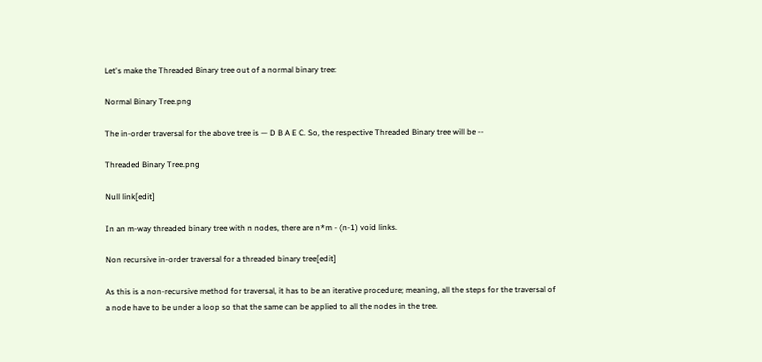Let's make the Threaded Binary tree out of a normal binary tree:

Normal Binary Tree.png

The in-order traversal for the above tree is — D B A E C. So, the respective Threaded Binary tree will be --

Threaded Binary Tree.png

Null link[edit]

In an m-way threaded binary tree with n nodes, there are n*m - (n-1) void links.

Non recursive in-order traversal for a threaded binary tree[edit]

As this is a non-recursive method for traversal, it has to be an iterative procedure; meaning, all the steps for the traversal of a node have to be under a loop so that the same can be applied to all the nodes in the tree.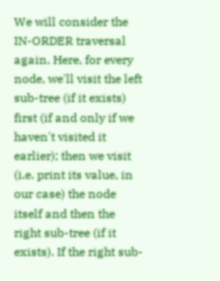We will consider the IN-ORDER traversal again. Here, for every node, we'll visit the left sub-tree (if it exists) first (if and only if we haven't visited it earlier); then we visit (i.e. print its value, in our case) the node itself and then the right sub-tree (if it exists). If the right sub-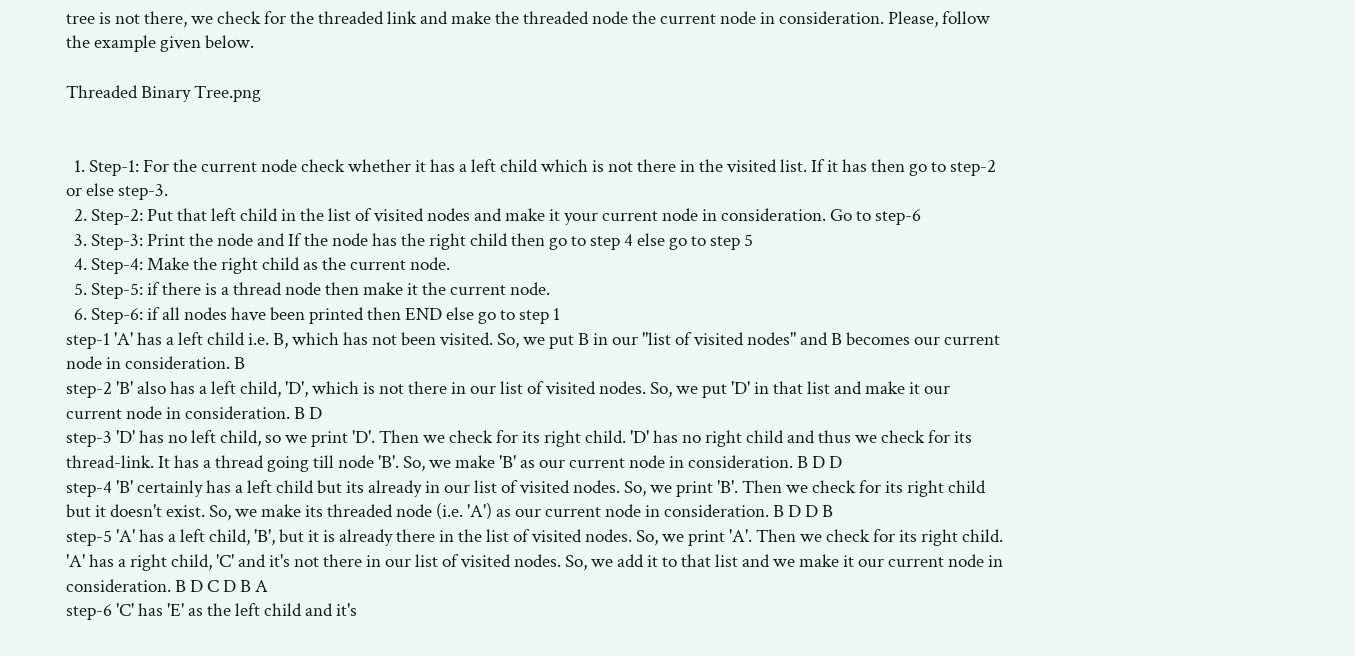tree is not there, we check for the threaded link and make the threaded node the current node in consideration. Please, follow the example given below.

Threaded Binary Tree.png


  1. Step-1: For the current node check whether it has a left child which is not there in the visited list. If it has then go to step-2 or else step-3.
  2. Step-2: Put that left child in the list of visited nodes and make it your current node in consideration. Go to step-6
  3. Step-3: Print the node and If the node has the right child then go to step 4 else go to step 5
  4. Step-4: Make the right child as the current node.
  5. Step-5: if there is a thread node then make it the current node.
  6. Step-6: if all nodes have been printed then END else go to step 1
step-1 'A' has a left child i.e. B, which has not been visited. So, we put B in our "list of visited nodes" and B becomes our current node in consideration. B
step-2 'B' also has a left child, 'D', which is not there in our list of visited nodes. So, we put 'D' in that list and make it our current node in consideration. B D
step-3 'D' has no left child, so we print 'D'. Then we check for its right child. 'D' has no right child and thus we check for its thread-link. It has a thread going till node 'B'. So, we make 'B' as our current node in consideration. B D D
step-4 'B' certainly has a left child but its already in our list of visited nodes. So, we print 'B'. Then we check for its right child but it doesn't exist. So, we make its threaded node (i.e. 'A') as our current node in consideration. B D D B
step-5 'A' has a left child, 'B', but it is already there in the list of visited nodes. So, we print 'A'. Then we check for its right child. 'A' has a right child, 'C' and it's not there in our list of visited nodes. So, we add it to that list and we make it our current node in consideration. B D C D B A
step-6 'C' has 'E' as the left child and it's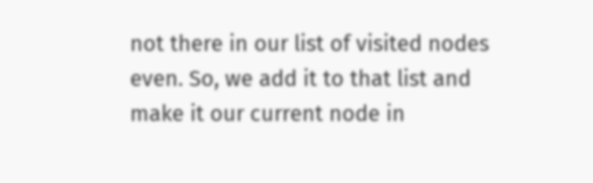not there in our list of visited nodes even. So, we add it to that list and make it our current node in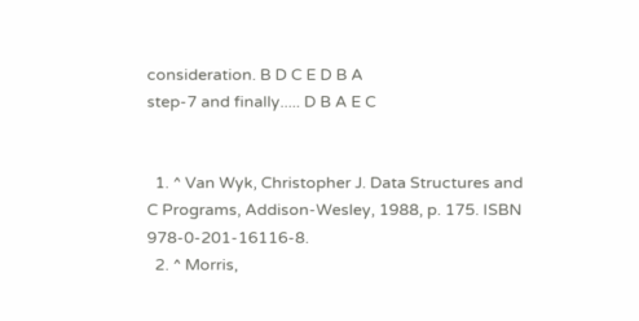consideration. B D C E D B A
step-7 and finally..... D B A E C


  1. ^ Van Wyk, Christopher J. Data Structures and C Programs, Addison-Wesley, 1988, p. 175. ISBN 978-0-201-16116-8.
  2. ^ Morris,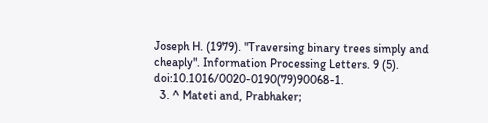Joseph H. (1979). "Traversing binary trees simply and cheaply". Information Processing Letters. 9 (5). doi:10.1016/0020-0190(79)90068-1.
  3. ^ Mateti and, Prabhaker;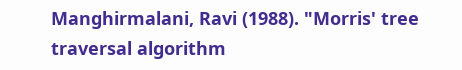Manghirmalani, Ravi (1988). "Morris' tree traversal algorithm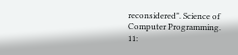reconsidered". Science of Computer Programming. 11: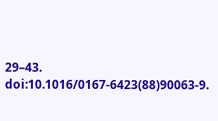29–43. doi:10.1016/0167-6423(88)90063-9.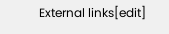External links[edit]